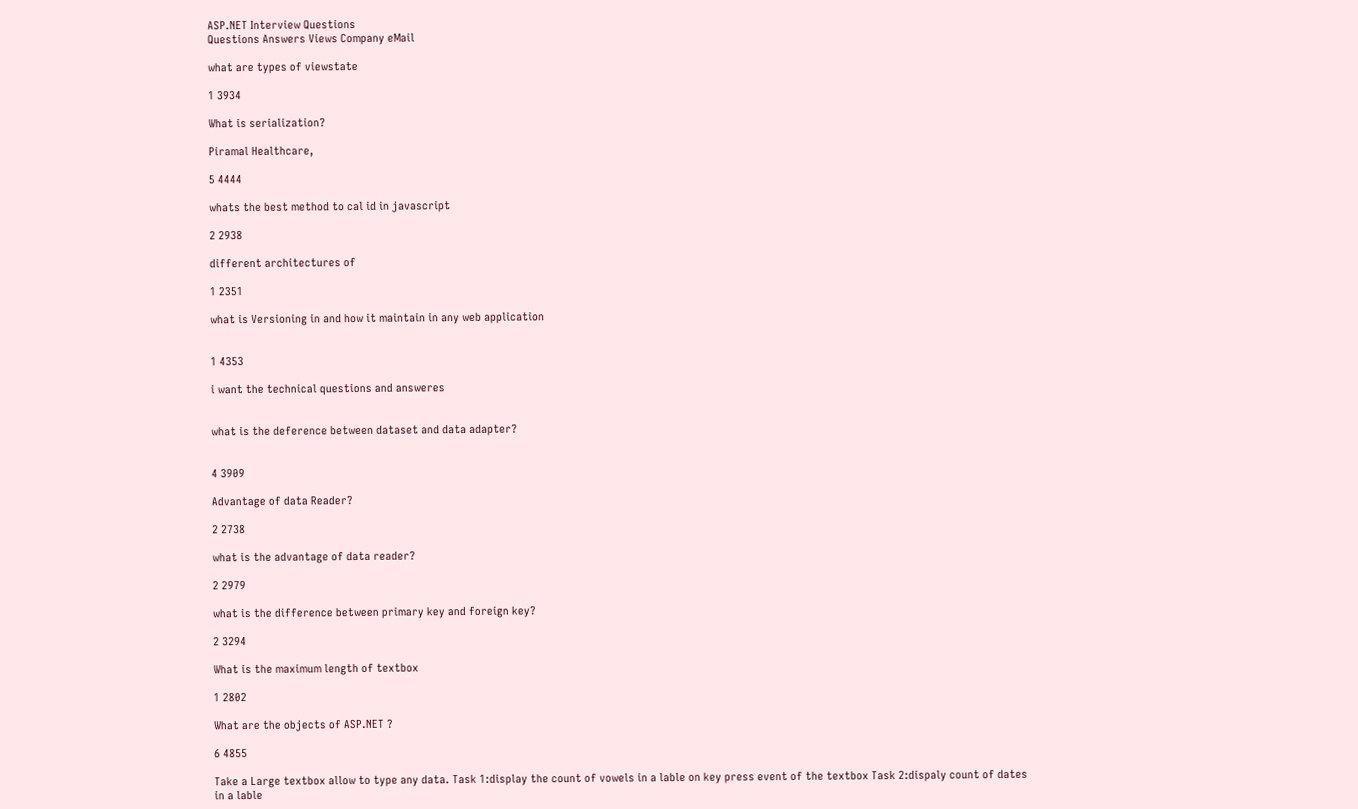ASP.NET Interview Questions
Questions Answers Views Company eMail

what are types of viewstate

1 3934

What is serialization?

Piramal Healthcare,

5 4444

whats the best method to cal id in javascript

2 2938

different architectures of

1 2351

what is Versioning in and how it maintain in any web application


1 4353

i want the technical questions and answeres


what is the deference between dataset and data adapter?


4 3909

Advantage of data Reader?

2 2738

what is the advantage of data reader?

2 2979

what is the difference between primary key and foreign key?

2 3294

What is the maximum length of textbox

1 2802

What are the objects of ASP.NET ?

6 4855

Take a Large textbox allow to type any data. Task 1:display the count of vowels in a lable on key press event of the textbox Task 2:dispaly count of dates in a lable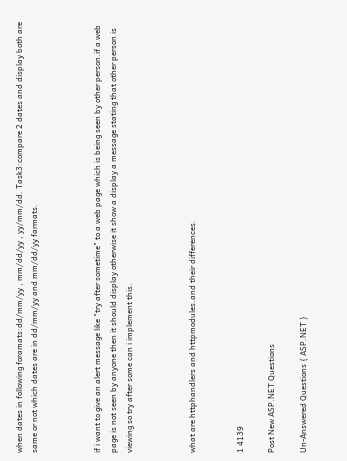when dates in following foramats:dd/mm/yy , mm/dd/yy , yy/mm/dd. Task3:compare 2 dates and display both are same or not which dates are in dd/mm/yy and mm/dd/yy farmats.



if i want to give an alert message like "try after sometime" to a web page which is being seen by other person.if a web page is not seen by anyone then it should display otherwise it show a display a message stating that other person is viewing so try after some can i implement this.



what are httphandlers and httpmodules.and their differences.


1 4139

Post New ASP.NET Questions

Un-Answered Questions { ASP.NET }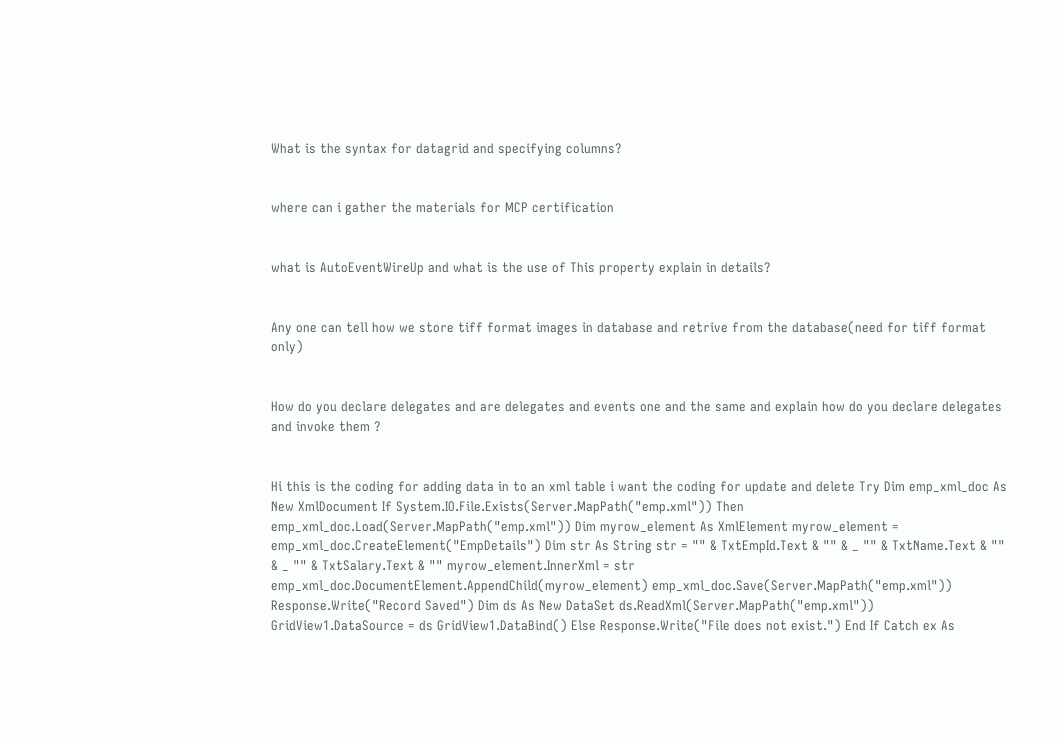What is the syntax for datagrid and specifying columns?


where can i gather the materials for MCP certification


what is AutoEventWireUp and what is the use of This property explain in details?


Any one can tell how we store tiff format images in database and retrive from the database(need for tiff format only)


How do you declare delegates and are delegates and events one and the same and explain how do you declare delegates and invoke them ?


Hi this is the coding for adding data in to an xml table i want the coding for update and delete Try Dim emp_xml_doc As New XmlDocument If System.IO.File.Exists(Server.MapPath("emp.xml")) Then emp_xml_doc.Load(Server.MapPath("emp.xml")) Dim myrow_element As XmlElement myrow_element = emp_xml_doc.CreateElement("EmpDetails") Dim str As String str = "" & TxtEmpId.Text & "" & _ "" & TxtName.Text & "" & _ "" & TxtSalary.Text & "" myrow_element.InnerXml = str emp_xml_doc.DocumentElement.AppendChild(myrow_element) emp_xml_doc.Save(Server.MapPath("emp.xml")) Response.Write("Record Saved") Dim ds As New DataSet ds.ReadXml(Server.MapPath("emp.xml")) GridView1.DataSource = ds GridView1.DataBind() Else Response.Write("File does not exist.") End If Catch ex As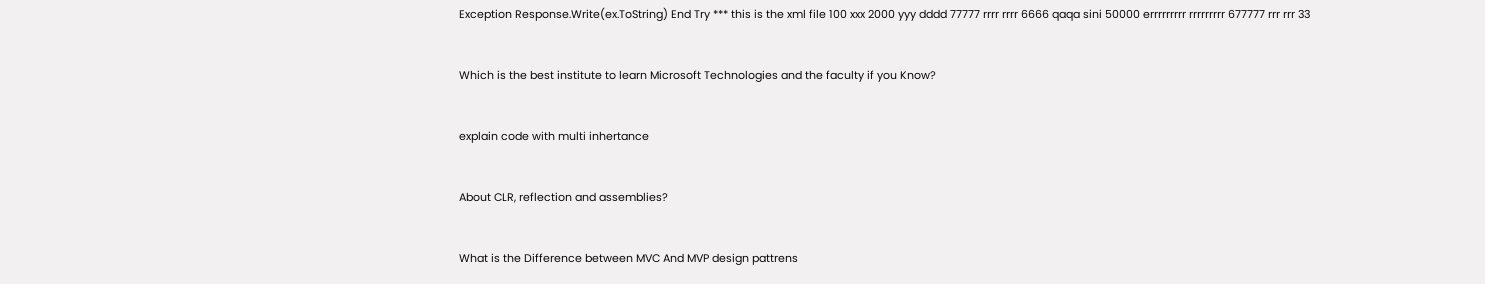Exception Response.Write(ex.ToString) End Try *** this is the xml file 100 xxx 2000 yyy dddd 77777 rrrr rrrr 6666 qaqa sini 50000 errrrrrrrr rrrrrrrrr 677777 rrr rrr 33


Which is the best institute to learn Microsoft Technologies and the faculty if you Know?


explain code with multi inhertance


About CLR, reflection and assemblies?


What is the Difference between MVC And MVP design pattrens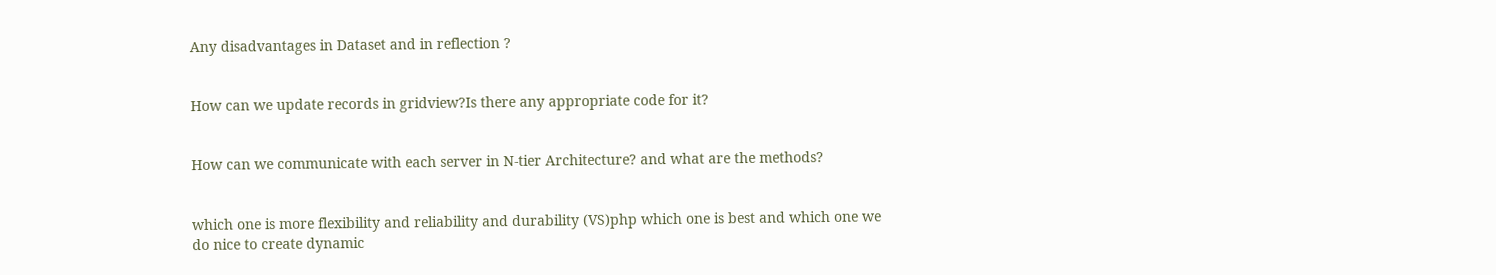Any disadvantages in Dataset and in reflection ?


How can we update records in gridview?Is there any appropriate code for it?


How can we communicate with each server in N-tier Architecture? and what are the methods?


which one is more flexibility and reliability and durability (VS)php which one is best and which one we do nice to create dynamic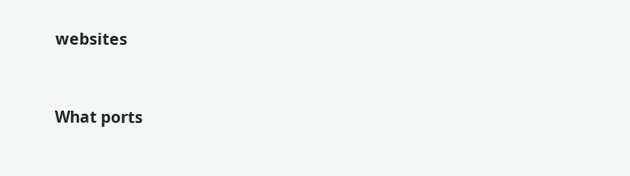websites


What ports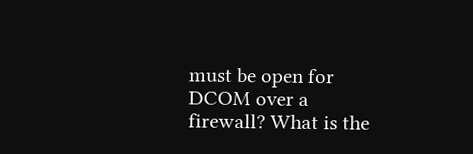must be open for DCOM over a firewall? What is the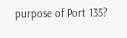purpose of Port 135?